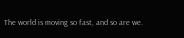The world is moving so fast, and so are we.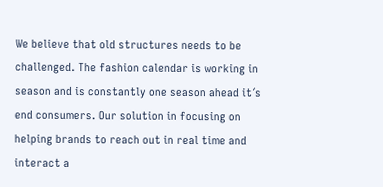We believe that old structures needs to be challenged. The fashion calendar is working in season and is constantly one season ahead it´s end consumers. Our solution in focusing on helping brands to reach out in real time and interact a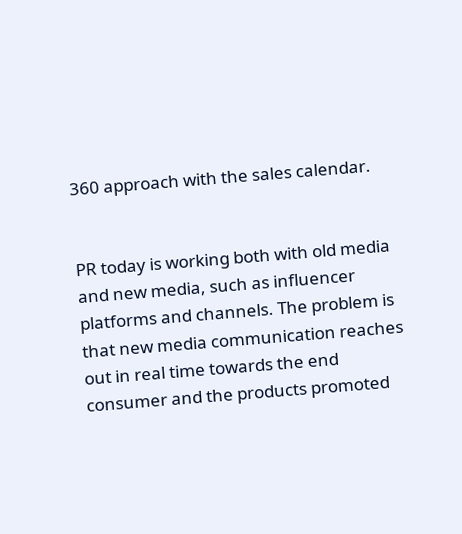360 approach with the sales calendar.


PR today is working both with old media and new media, such as influencer platforms and channels. The problem is that new media communication reaches out in real time towards the end consumer and the products promoted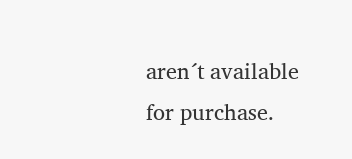aren´t available for purchase.